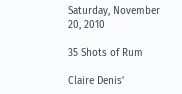Saturday, November 20, 2010

35 Shots of Rum

Claire Denis'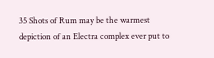35 Shots of Rum may be the warmest depiction of an Electra complex ever put to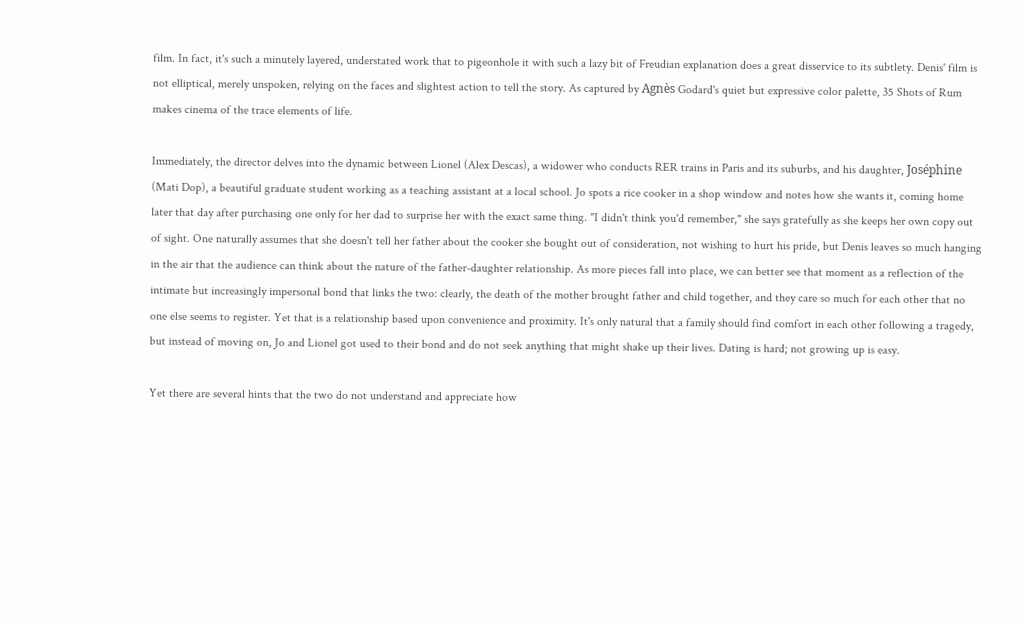film. In fact, it's such a minutely layered, understated work that to pigeonhole it with such a lazy bit of Freudian explanation does a great disservice to its subtlety. Denis' film is not elliptical, merely unspoken, relying on the faces and slightest action to tell the story. As captured by Agnès Godard's quiet but expressive color palette, 35 Shots of Rum makes cinema of the trace elements of life.

Immediately, the director delves into the dynamic between Lionel (Alex Descas), a widower who conducts RER trains in Paris and its suburbs, and his daughter, Joséphine (Mati Dop), a beautiful graduate student working as a teaching assistant at a local school. Jo spots a rice cooker in a shop window and notes how she wants it, coming home later that day after purchasing one only for her dad to surprise her with the exact same thing. "I didn't think you'd remember," she says gratefully as she keeps her own copy out of sight. One naturally assumes that she doesn't tell her father about the cooker she bought out of consideration, not wishing to hurt his pride, but Denis leaves so much hanging in the air that the audience can think about the nature of the father-daughter relationship. As more pieces fall into place, we can better see that moment as a reflection of the intimate but increasingly impersonal bond that links the two: clearly, the death of the mother brought father and child together, and they care so much for each other that no one else seems to register. Yet that is a relationship based upon convenience and proximity. It's only natural that a family should find comfort in each other following a tragedy, but instead of moving on, Jo and Lionel got used to their bond and do not seek anything that might shake up their lives. Dating is hard; not growing up is easy.

Yet there are several hints that the two do not understand and appreciate how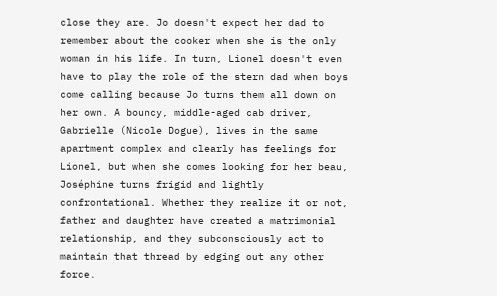close they are. Jo doesn't expect her dad to remember about the cooker when she is the only woman in his life. In turn, Lionel doesn't even have to play the role of the stern dad when boys come calling because Jo turns them all down on her own. A bouncy, middle-aged cab driver, Gabrielle (Nicole Dogue), lives in the same apartment complex and clearly has feelings for Lionel, but when she comes looking for her beau, Joséphine turns frigid and lightly confrontational. Whether they realize it or not, father and daughter have created a matrimonial relationship, and they subconsciously act to maintain that thread by edging out any other force.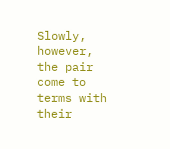Slowly, however, the pair come to terms with their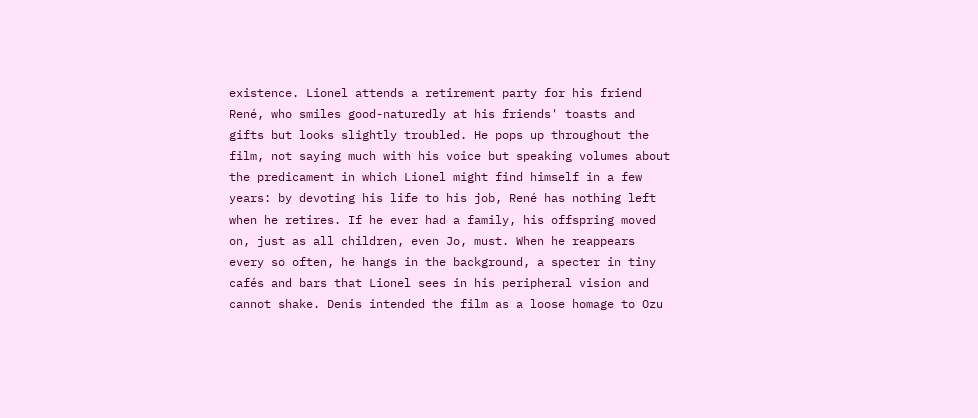existence. Lionel attends a retirement party for his friend René, who smiles good-naturedly at his friends' toasts and gifts but looks slightly troubled. He pops up throughout the film, not saying much with his voice but speaking volumes about the predicament in which Lionel might find himself in a few years: by devoting his life to his job, René has nothing left when he retires. If he ever had a family, his offspring moved on, just as all children, even Jo, must. When he reappears every so often, he hangs in the background, a specter in tiny cafés and bars that Lionel sees in his peripheral vision and cannot shake. Denis intended the film as a loose homage to Ozu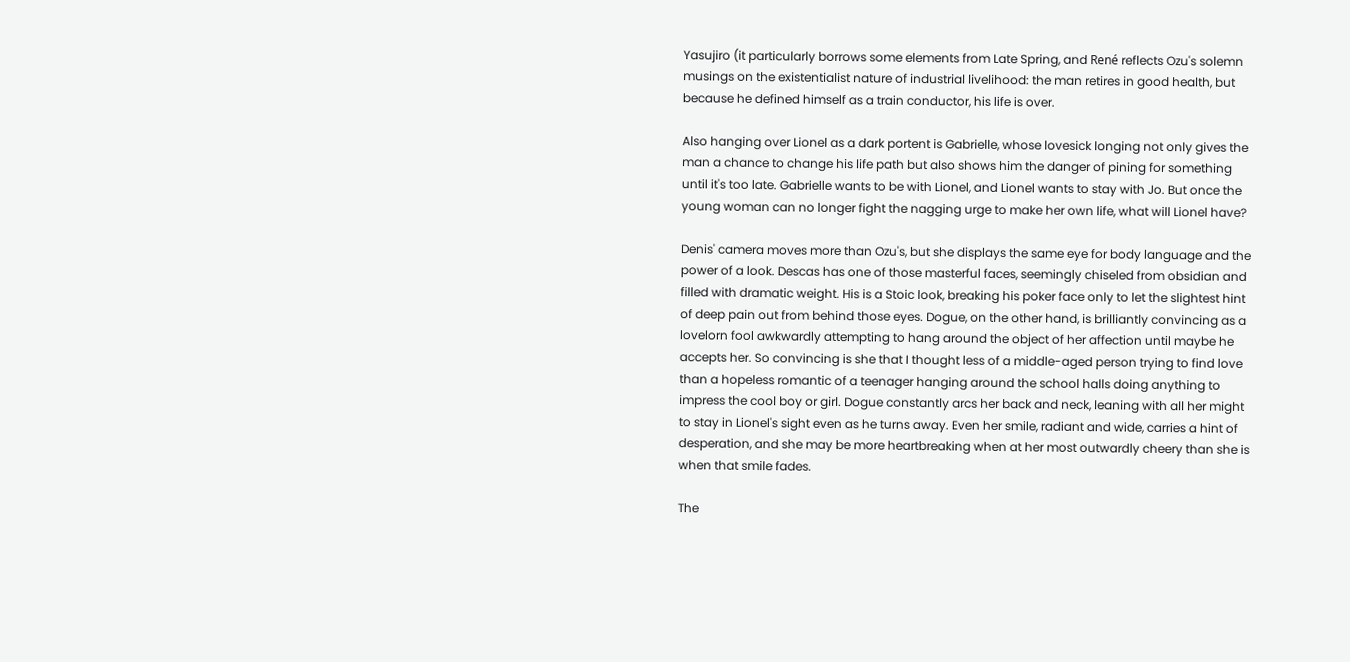Yasujiro (it particularly borrows some elements from Late Spring, and René reflects Ozu's solemn musings on the existentialist nature of industrial livelihood: the man retires in good health, but because he defined himself as a train conductor, his life is over.

Also hanging over Lionel as a dark portent is Gabrielle, whose lovesick longing not only gives the man a chance to change his life path but also shows him the danger of pining for something until it's too late. Gabrielle wants to be with Lionel, and Lionel wants to stay with Jo. But once the young woman can no longer fight the nagging urge to make her own life, what will Lionel have?

Denis' camera moves more than Ozu's, but she displays the same eye for body language and the power of a look. Descas has one of those masterful faces, seemingly chiseled from obsidian and filled with dramatic weight. His is a Stoic look, breaking his poker face only to let the slightest hint of deep pain out from behind those eyes. Dogue, on the other hand, is brilliantly convincing as a lovelorn fool awkwardly attempting to hang around the object of her affection until maybe he accepts her. So convincing is she that I thought less of a middle-aged person trying to find love than a hopeless romantic of a teenager hanging around the school halls doing anything to impress the cool boy or girl. Dogue constantly arcs her back and neck, leaning with all her might to stay in Lionel's sight even as he turns away. Even her smile, radiant and wide, carries a hint of desperation, and she may be more heartbreaking when at her most outwardly cheery than she is when that smile fades.

The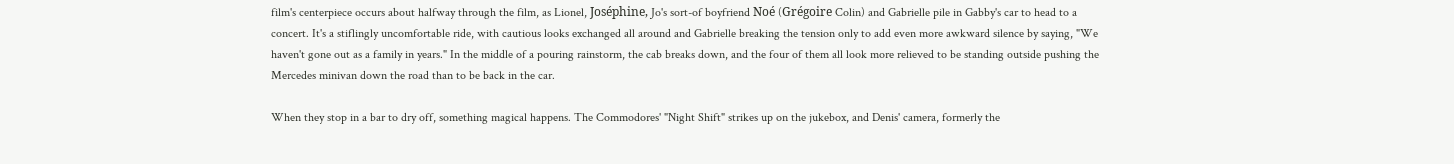film's centerpiece occurs about halfway through the film, as Lionel, Joséphine, Jo's sort-of boyfriend Noé (Grégoire Colin) and Gabrielle pile in Gabby's car to head to a concert. It's a stiflingly uncomfortable ride, with cautious looks exchanged all around and Gabrielle breaking the tension only to add even more awkward silence by saying, "We haven't gone out as a family in years." In the middle of a pouring rainstorm, the cab breaks down, and the four of them all look more relieved to be standing outside pushing the Mercedes minivan down the road than to be back in the car.

When they stop in a bar to dry off, something magical happens. The Commodores' "Night Shift" strikes up on the jukebox, and Denis' camera, formerly the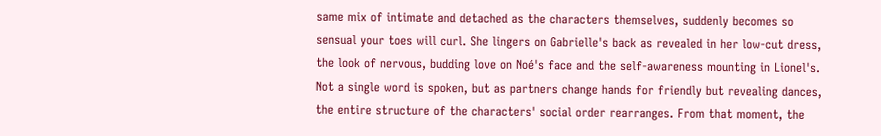same mix of intimate and detached as the characters themselves, suddenly becomes so sensual your toes will curl. She lingers on Gabrielle's back as revealed in her low-cut dress, the look of nervous, budding love on Noé's face and the self-awareness mounting in Lionel's. Not a single word is spoken, but as partners change hands for friendly but revealing dances, the entire structure of the characters' social order rearranges. From that moment, the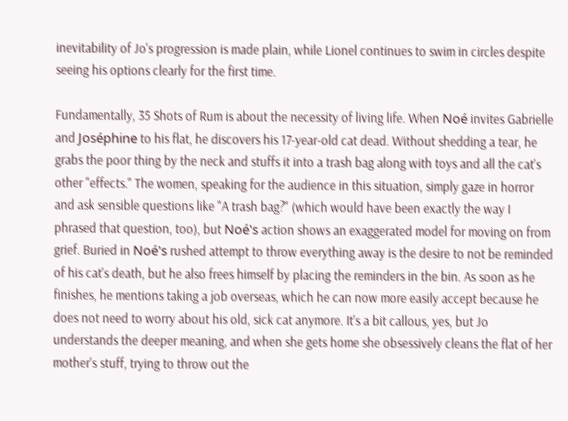inevitability of Jo's progression is made plain, while Lionel continues to swim in circles despite seeing his options clearly for the first time.

Fundamentally, 35 Shots of Rum is about the necessity of living life. When Noé invites Gabrielle and Joséphine to his flat, he discovers his 17-year-old cat dead. Without shedding a tear, he grabs the poor thing by the neck and stuffs it into a trash bag along with toys and all the cat's other "effects." The women, speaking for the audience in this situation, simply gaze in horror and ask sensible questions like "A trash bag?" (which would have been exactly the way I phrased that question, too), but Noé's action shows an exaggerated model for moving on from grief. Buried in Noé's rushed attempt to throw everything away is the desire to not be reminded of his cat's death, but he also frees himself by placing the reminders in the bin. As soon as he finishes, he mentions taking a job overseas, which he can now more easily accept because he does not need to worry about his old, sick cat anymore. It's a bit callous, yes, but Jo understands the deeper meaning, and when she gets home she obsessively cleans the flat of her mother's stuff, trying to throw out the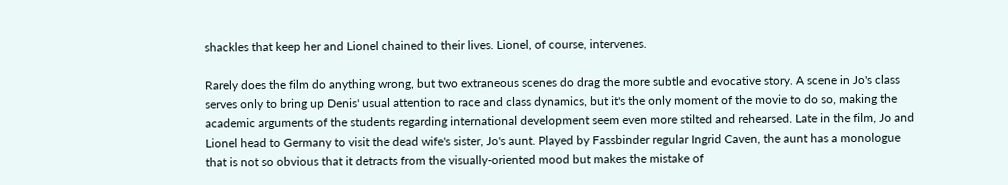shackles that keep her and Lionel chained to their lives. Lionel, of course, intervenes.

Rarely does the film do anything wrong, but two extraneous scenes do drag the more subtle and evocative story. A scene in Jo's class serves only to bring up Denis' usual attention to race and class dynamics, but it's the only moment of the movie to do so, making the academic arguments of the students regarding international development seem even more stilted and rehearsed. Late in the film, Jo and Lionel head to Germany to visit the dead wife's sister, Jo's aunt. Played by Fassbinder regular Ingrid Caven, the aunt has a monologue that is not so obvious that it detracts from the visually-oriented mood but makes the mistake of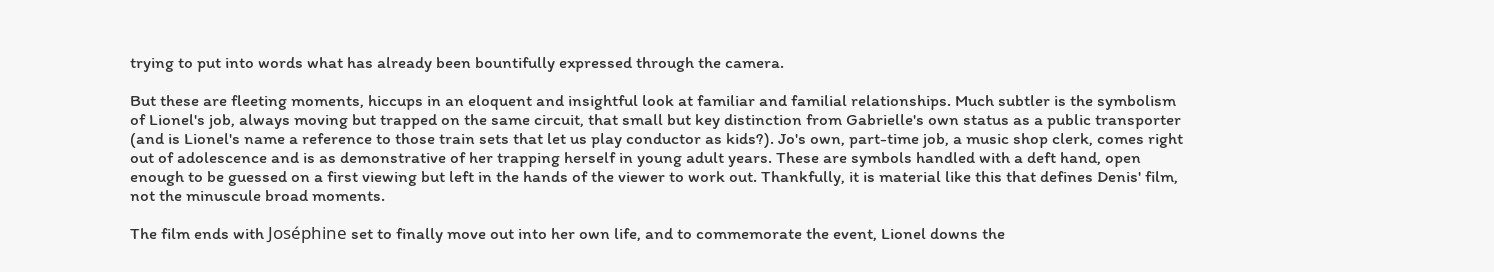trying to put into words what has already been bountifully expressed through the camera.

But these are fleeting moments, hiccups in an eloquent and insightful look at familiar and familial relationships. Much subtler is the symbolism of Lionel's job, always moving but trapped on the same circuit, that small but key distinction from Gabrielle's own status as a public transporter (and is Lionel's name a reference to those train sets that let us play conductor as kids?). Jo's own, part-time job, a music shop clerk, comes right out of adolescence and is as demonstrative of her trapping herself in young adult years. These are symbols handled with a deft hand, open enough to be guessed on a first viewing but left in the hands of the viewer to work out. Thankfully, it is material like this that defines Denis' film, not the minuscule broad moments.

The film ends with Joséphine set to finally move out into her own life, and to commemorate the event, Lionel downs the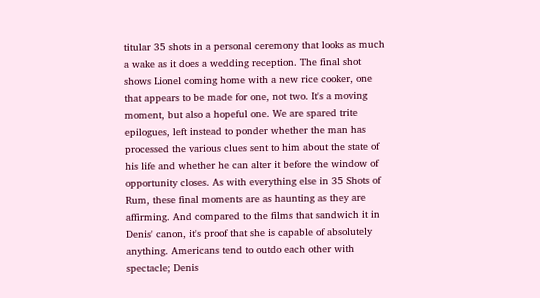titular 35 shots in a personal ceremony that looks as much a wake as it does a wedding reception. The final shot shows Lionel coming home with a new rice cooker, one that appears to be made for one, not two. It's a moving moment, but also a hopeful one. We are spared trite epilogues, left instead to ponder whether the man has processed the various clues sent to him about the state of his life and whether he can alter it before the window of opportunity closes. As with everything else in 35 Shots of Rum, these final moments are as haunting as they are affirming. And compared to the films that sandwich it in Denis' canon, it's proof that she is capable of absolutely anything. Americans tend to outdo each other with spectacle; Denis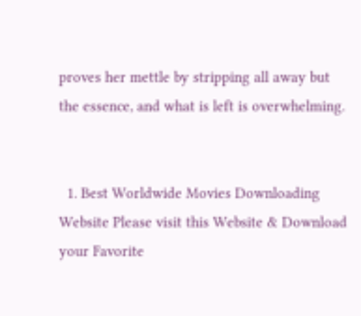proves her mettle by stripping all away but the essence, and what is left is overwhelming.


  1. Best Worldwide Movies Downloading Website Please visit this Website & Download your Favorite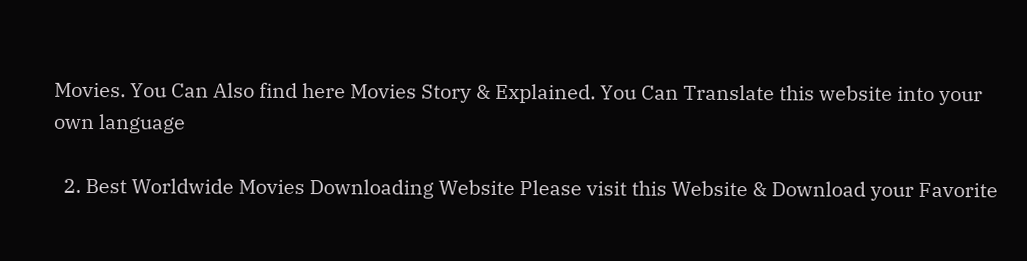Movies. You Can Also find here Movies Story & Explained. You Can Translate this website into your own language

  2. Best Worldwide Movies Downloading Website Please visit this Website & Download your Favorite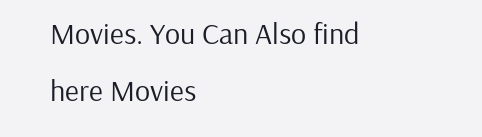Movies. You Can Also find here Movies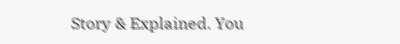Story & Explained. You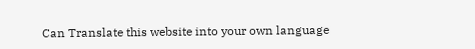Can Translate this website into your own language